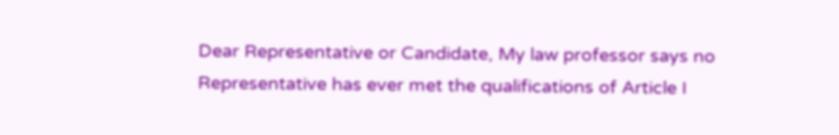Dear Representative or Candidate, My law professor says no Representative has ever met the qualifications of Article I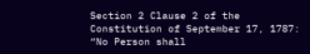Section 2 Clause 2 of the Constitution of September 17, 1787: “No Person shall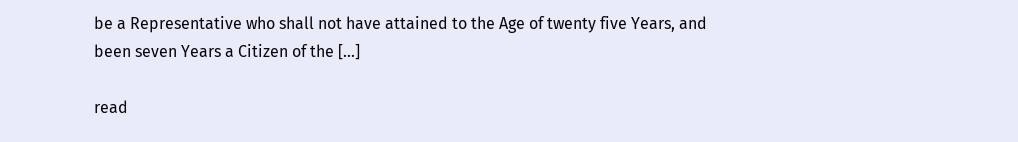be a Representative who shall not have attained to the Age of twenty five Years, and been seven Years a Citizen of the […]

read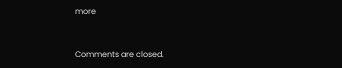more


Comments are closed.